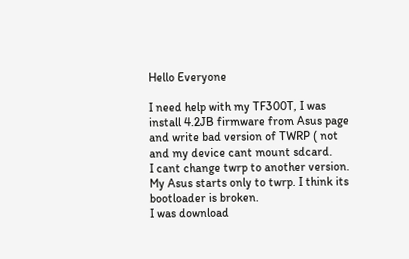Hello Everyone

I need help with my TF300T, I was install 4.2JB firmware from Asus page and write bad version of TWRP ( not and my device cant mount sdcard.
I cant change twrp to another version.
My Asus starts only to twrp. I think its bootloader is broken.
I was download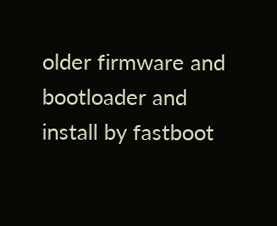older firmware and bootloader and install by fastboot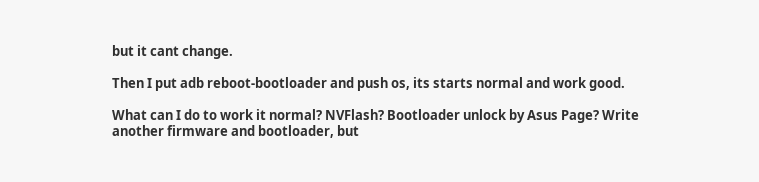but it cant change.

Then I put adb reboot-bootloader and push os, its starts normal and work good.

What can I do to work it normal? NVFlash? Bootloader unlock by Asus Page? Write another firmware and bootloader, but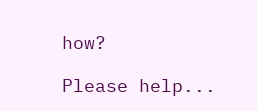how?

Please help...